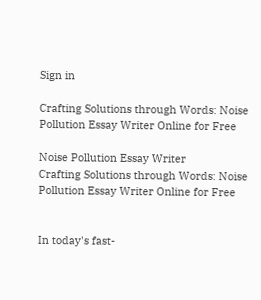Sign in

Crafting Solutions through Words: Noise Pollution Essay Writer Online for Free

Noise Pollution Essay Writer
Crafting Solutions through Words: Noise Pollution Essay Writer Online for Free


In today's fast-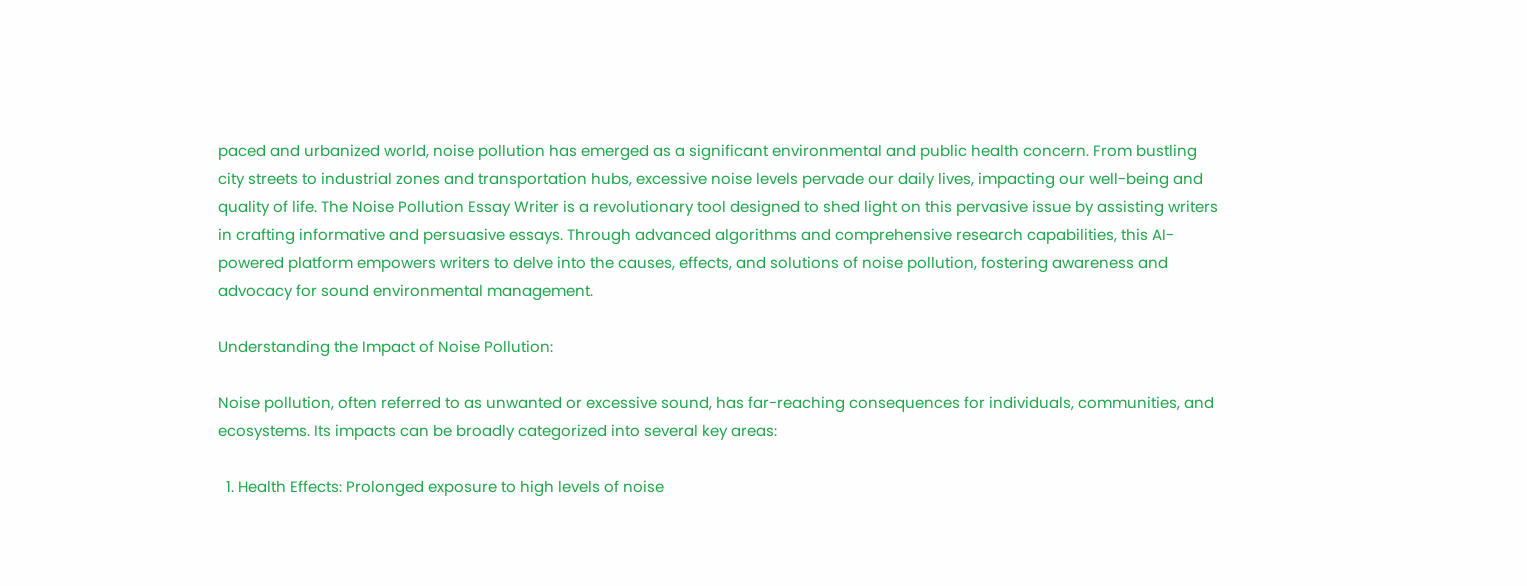paced and urbanized world, noise pollution has emerged as a significant environmental and public health concern. From bustling city streets to industrial zones and transportation hubs, excessive noise levels pervade our daily lives, impacting our well-being and quality of life. The Noise Pollution Essay Writer is a revolutionary tool designed to shed light on this pervasive issue by assisting writers in crafting informative and persuasive essays. Through advanced algorithms and comprehensive research capabilities, this AI-powered platform empowers writers to delve into the causes, effects, and solutions of noise pollution, fostering awareness and advocacy for sound environmental management.

Understanding the Impact of Noise Pollution:

Noise pollution, often referred to as unwanted or excessive sound, has far-reaching consequences for individuals, communities, and ecosystems. Its impacts can be broadly categorized into several key areas:

  1. Health Effects: Prolonged exposure to high levels of noise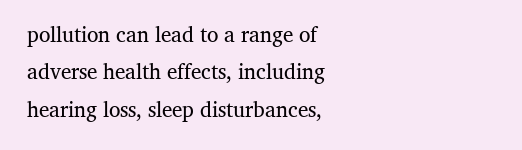pollution can lead to a range of adverse health effects, including hearing loss, sleep disturbances,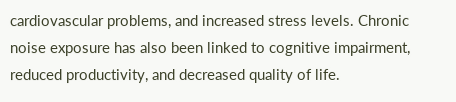cardiovascular problems, and increased stress levels. Chronic noise exposure has also been linked to cognitive impairment, reduced productivity, and decreased quality of life.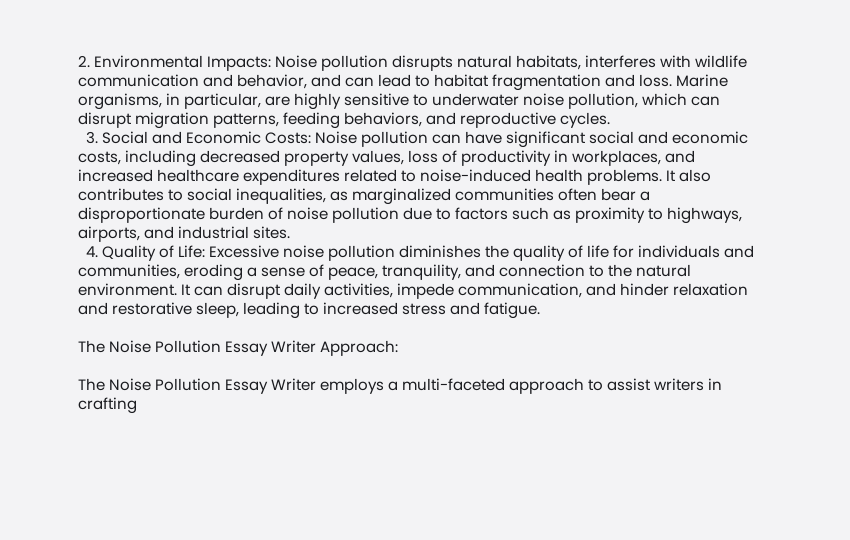2. Environmental Impacts: Noise pollution disrupts natural habitats, interferes with wildlife communication and behavior, and can lead to habitat fragmentation and loss. Marine organisms, in particular, are highly sensitive to underwater noise pollution, which can disrupt migration patterns, feeding behaviors, and reproductive cycles.
  3. Social and Economic Costs: Noise pollution can have significant social and economic costs, including decreased property values, loss of productivity in workplaces, and increased healthcare expenditures related to noise-induced health problems. It also contributes to social inequalities, as marginalized communities often bear a disproportionate burden of noise pollution due to factors such as proximity to highways, airports, and industrial sites.
  4. Quality of Life: Excessive noise pollution diminishes the quality of life for individuals and communities, eroding a sense of peace, tranquility, and connection to the natural environment. It can disrupt daily activities, impede communication, and hinder relaxation and restorative sleep, leading to increased stress and fatigue.

The Noise Pollution Essay Writer Approach:

The Noise Pollution Essay Writer employs a multi-faceted approach to assist writers in crafting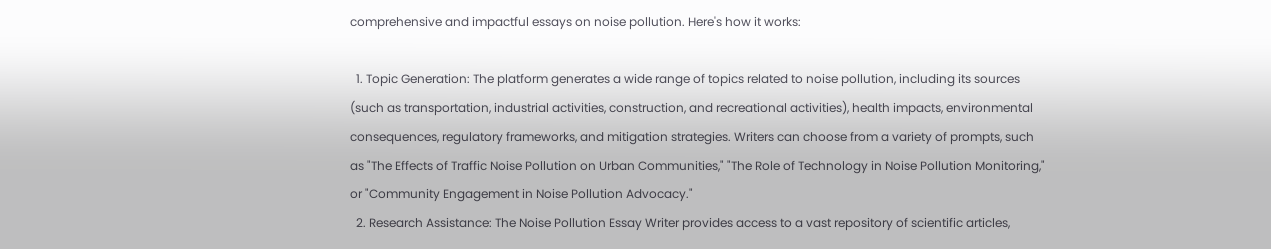comprehensive and impactful essays on noise pollution. Here's how it works:

  1. Topic Generation: The platform generates a wide range of topics related to noise pollution, including its sources (such as transportation, industrial activities, construction, and recreational activities), health impacts, environmental consequences, regulatory frameworks, and mitigation strategies. Writers can choose from a variety of prompts, such as "The Effects of Traffic Noise Pollution on Urban Communities," "The Role of Technology in Noise Pollution Monitoring," or "Community Engagement in Noise Pollution Advocacy."
  2. Research Assistance: The Noise Pollution Essay Writer provides access to a vast repository of scientific articles,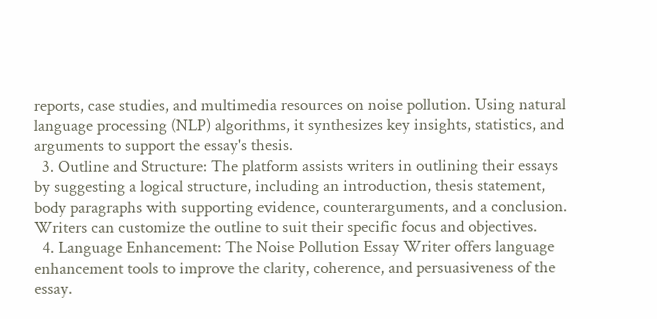reports, case studies, and multimedia resources on noise pollution. Using natural language processing (NLP) algorithms, it synthesizes key insights, statistics, and arguments to support the essay's thesis.
  3. Outline and Structure: The platform assists writers in outlining their essays by suggesting a logical structure, including an introduction, thesis statement, body paragraphs with supporting evidence, counterarguments, and a conclusion. Writers can customize the outline to suit their specific focus and objectives.
  4. Language Enhancement: The Noise Pollution Essay Writer offers language enhancement tools to improve the clarity, coherence, and persuasiveness of the essay.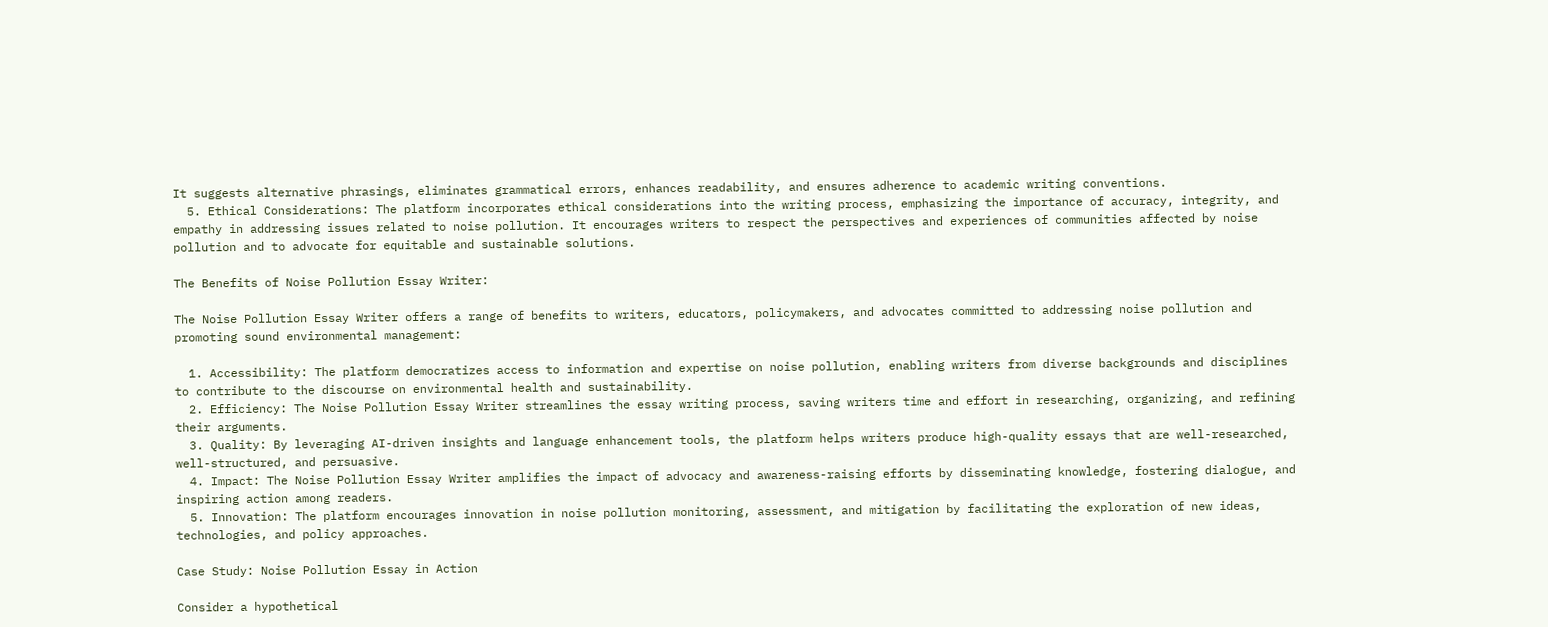It suggests alternative phrasings, eliminates grammatical errors, enhances readability, and ensures adherence to academic writing conventions.
  5. Ethical Considerations: The platform incorporates ethical considerations into the writing process, emphasizing the importance of accuracy, integrity, and empathy in addressing issues related to noise pollution. It encourages writers to respect the perspectives and experiences of communities affected by noise pollution and to advocate for equitable and sustainable solutions.

The Benefits of Noise Pollution Essay Writer:

The Noise Pollution Essay Writer offers a range of benefits to writers, educators, policymakers, and advocates committed to addressing noise pollution and promoting sound environmental management:

  1. Accessibility: The platform democratizes access to information and expertise on noise pollution, enabling writers from diverse backgrounds and disciplines to contribute to the discourse on environmental health and sustainability.
  2. Efficiency: The Noise Pollution Essay Writer streamlines the essay writing process, saving writers time and effort in researching, organizing, and refining their arguments.
  3. Quality: By leveraging AI-driven insights and language enhancement tools, the platform helps writers produce high-quality essays that are well-researched, well-structured, and persuasive.
  4. Impact: The Noise Pollution Essay Writer amplifies the impact of advocacy and awareness-raising efforts by disseminating knowledge, fostering dialogue, and inspiring action among readers.
  5. Innovation: The platform encourages innovation in noise pollution monitoring, assessment, and mitigation by facilitating the exploration of new ideas, technologies, and policy approaches.

Case Study: Noise Pollution Essay in Action

Consider a hypothetical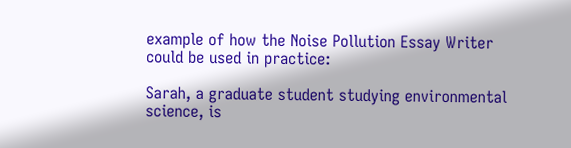example of how the Noise Pollution Essay Writer could be used in practice:

Sarah, a graduate student studying environmental science, is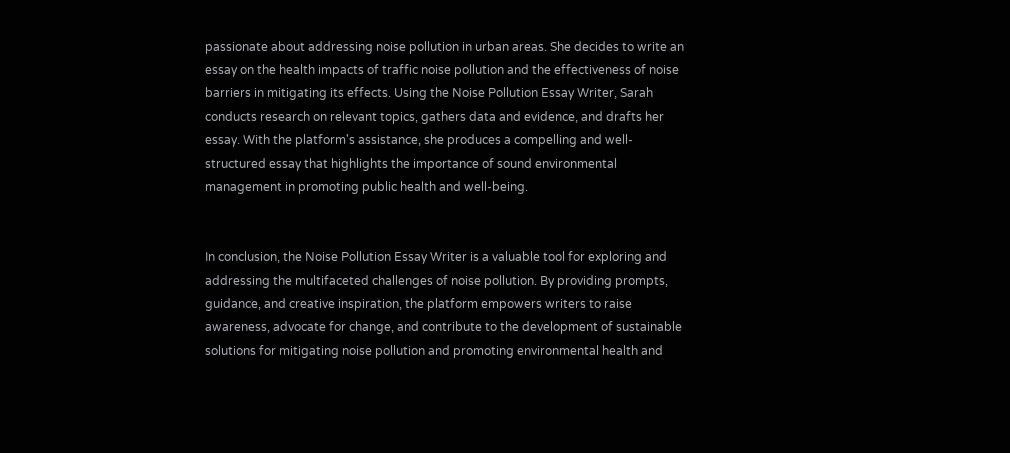passionate about addressing noise pollution in urban areas. She decides to write an essay on the health impacts of traffic noise pollution and the effectiveness of noise barriers in mitigating its effects. Using the Noise Pollution Essay Writer, Sarah conducts research on relevant topics, gathers data and evidence, and drafts her essay. With the platform's assistance, she produces a compelling and well-structured essay that highlights the importance of sound environmental management in promoting public health and well-being.


In conclusion, the Noise Pollution Essay Writer is a valuable tool for exploring and addressing the multifaceted challenges of noise pollution. By providing prompts, guidance, and creative inspiration, the platform empowers writers to raise awareness, advocate for change, and contribute to the development of sustainable solutions for mitigating noise pollution and promoting environmental health and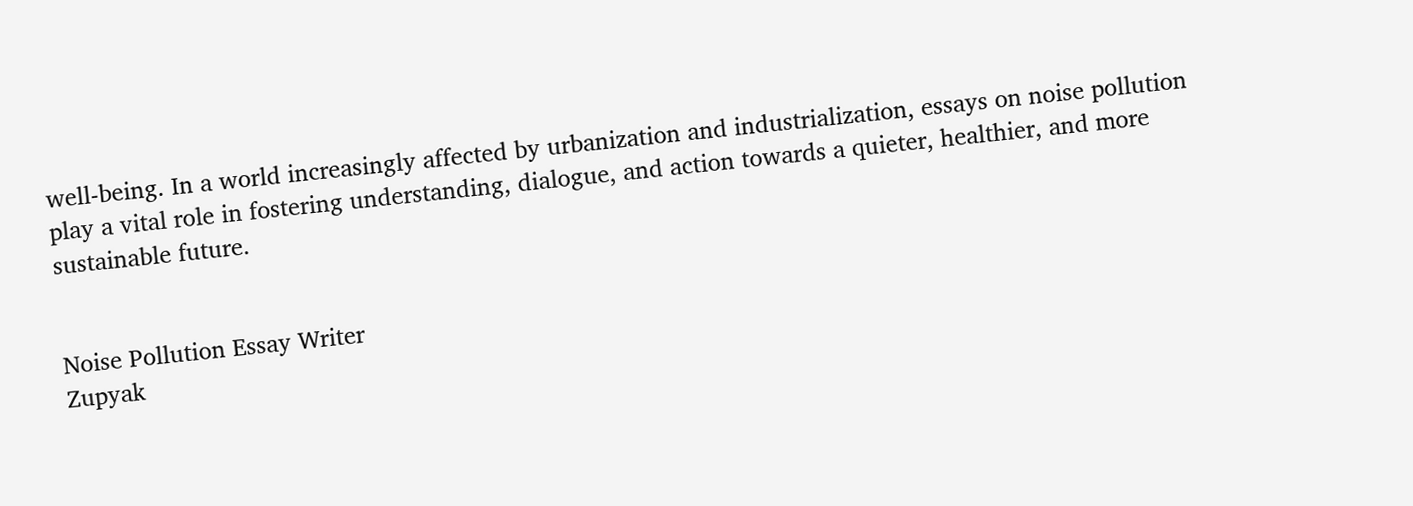well-being. In a world increasingly affected by urbanization and industrialization, essays on noise pollution play a vital role in fostering understanding, dialogue, and action towards a quieter, healthier, and more sustainable future.


Noise Pollution Essay Writer
Zupyak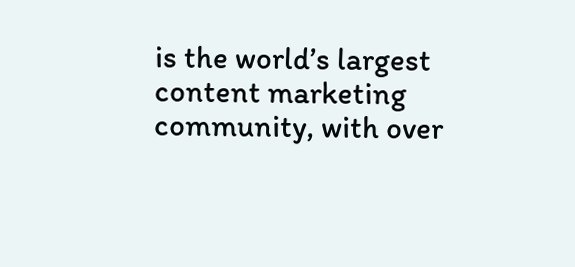is the world’s largest content marketing community, with over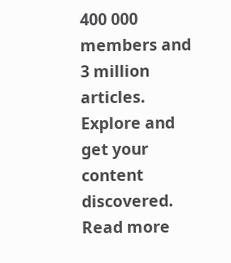400 000 members and 3 million articles. Explore and get your content discovered.
Read more